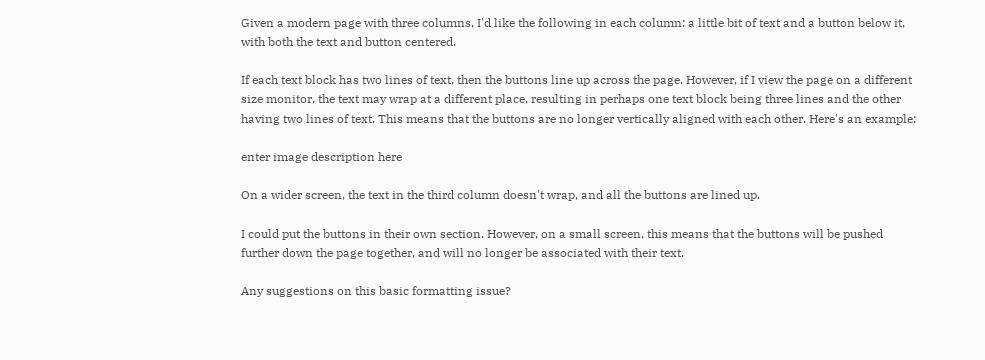Given a modern page with three columns, I'd like the following in each column: a little bit of text and a button below it, with both the text and button centered.

If each text block has two lines of text, then the buttons line up across the page. However, if I view the page on a different size monitor, the text may wrap at a different place, resulting in perhaps one text block being three lines and the other having two lines of text. This means that the buttons are no longer vertically aligned with each other. Here's an example:

enter image description here

On a wider screen, the text in the third column doesn't wrap, and all the buttons are lined up.

I could put the buttons in their own section. However, on a small screen, this means that the buttons will be pushed further down the page together, and will no longer be associated with their text.

Any suggestions on this basic formatting issue?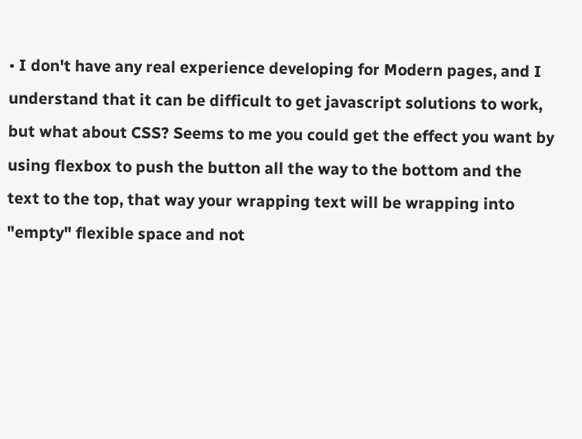• I don't have any real experience developing for Modern pages, and I understand that it can be difficult to get javascript solutions to work, but what about CSS? Seems to me you could get the effect you want by using flexbox to push the button all the way to the bottom and the text to the top, that way your wrapping text will be wrapping into "empty" flexible space and not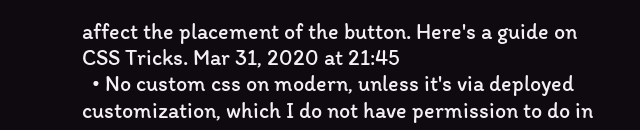affect the placement of the button. Here's a guide on CSS Tricks. Mar 31, 2020 at 21:45
  • No custom css on modern, unless it's via deployed customization, which I do not have permission to do in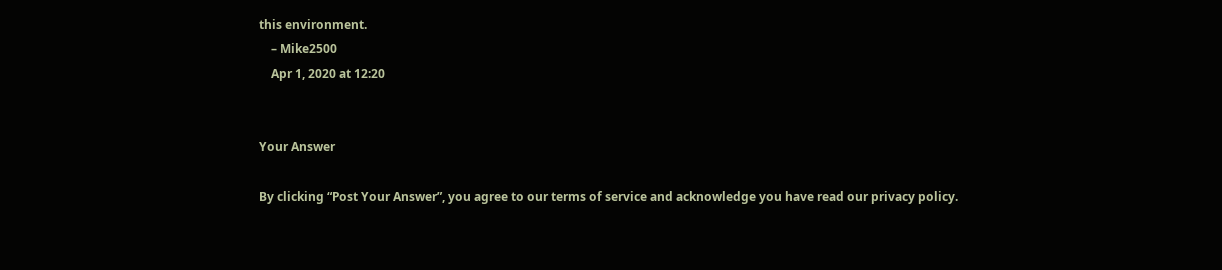this environment.
    – Mike2500
    Apr 1, 2020 at 12:20


Your Answer

By clicking “Post Your Answer”, you agree to our terms of service and acknowledge you have read our privacy policy.